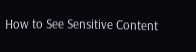How to See Sensitive Content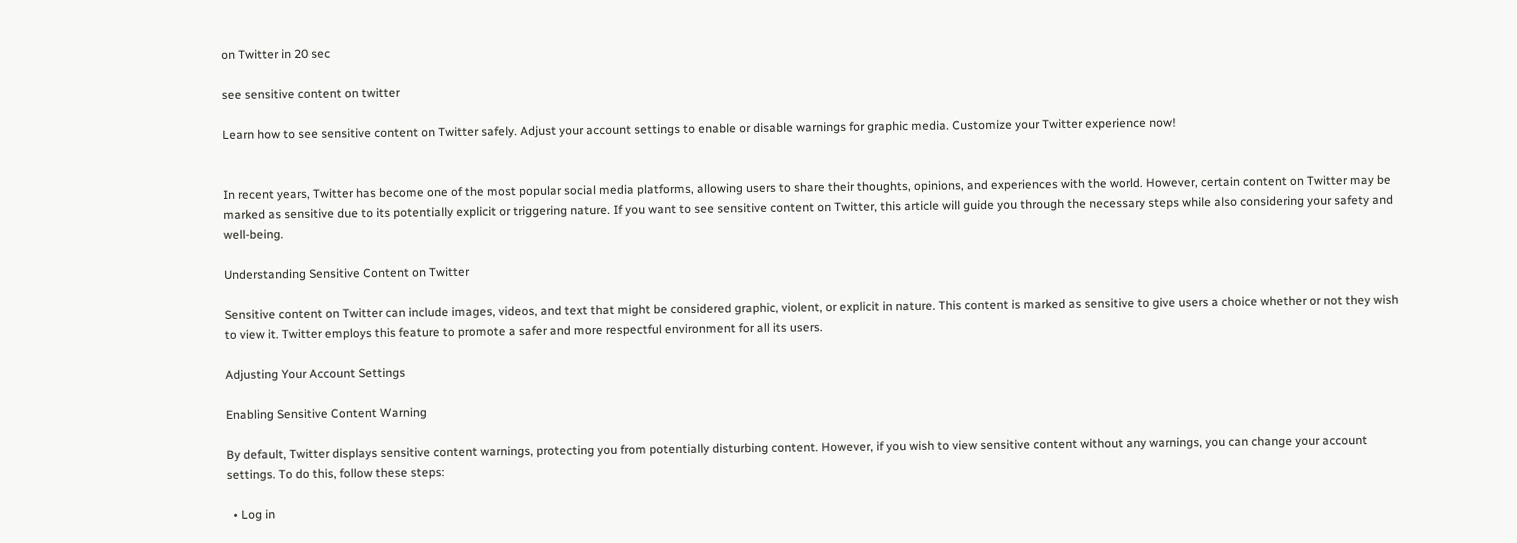on Twitter in 20 sec

see sensitive content on twitter

Learn how to see sensitive content on Twitter safely. Adjust your account settings to enable or disable warnings for graphic media. Customize your Twitter experience now!


In recent years, Twitter has become one of the most popular social media platforms, allowing users to share their thoughts, opinions, and experiences with the world. However, certain content on Twitter may be marked as sensitive due to its potentially explicit or triggering nature. If you want to see sensitive content on Twitter, this article will guide you through the necessary steps while also considering your safety and well-being.

Understanding Sensitive Content on Twitter

Sensitive content on Twitter can include images, videos, and text that might be considered graphic, violent, or explicit in nature. This content is marked as sensitive to give users a choice whether or not they wish to view it. Twitter employs this feature to promote a safer and more respectful environment for all its users.

Adjusting Your Account Settings

Enabling Sensitive Content Warning

By default, Twitter displays sensitive content warnings, protecting you from potentially disturbing content. However, if you wish to view sensitive content without any warnings, you can change your account settings. To do this, follow these steps:

  • Log in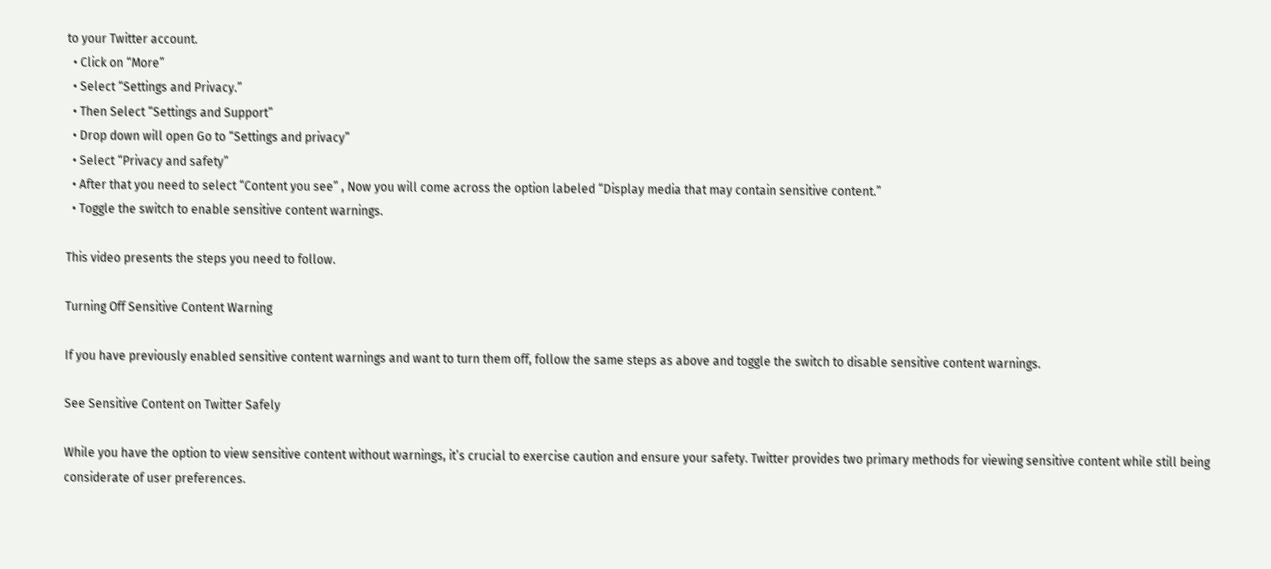to your Twitter account.
  • Click on “More”
  • Select “Settings and Privacy.”
  • Then Select “Settings and Support”
  • Drop down will open Go to “Settings and privacy”
  • Select “Privacy and safety”
  • After that you need to select “Content you see” , Now you will come across the option labeled “Display media that may contain sensitive content.”
  • Toggle the switch to enable sensitive content warnings.

This video presents the steps you need to follow.

Turning Off Sensitive Content Warning

If you have previously enabled sensitive content warnings and want to turn them off, follow the same steps as above and toggle the switch to disable sensitive content warnings.

See Sensitive Content on Twitter Safely

While you have the option to view sensitive content without warnings, it’s crucial to exercise caution and ensure your safety. Twitter provides two primary methods for viewing sensitive content while still being considerate of user preferences.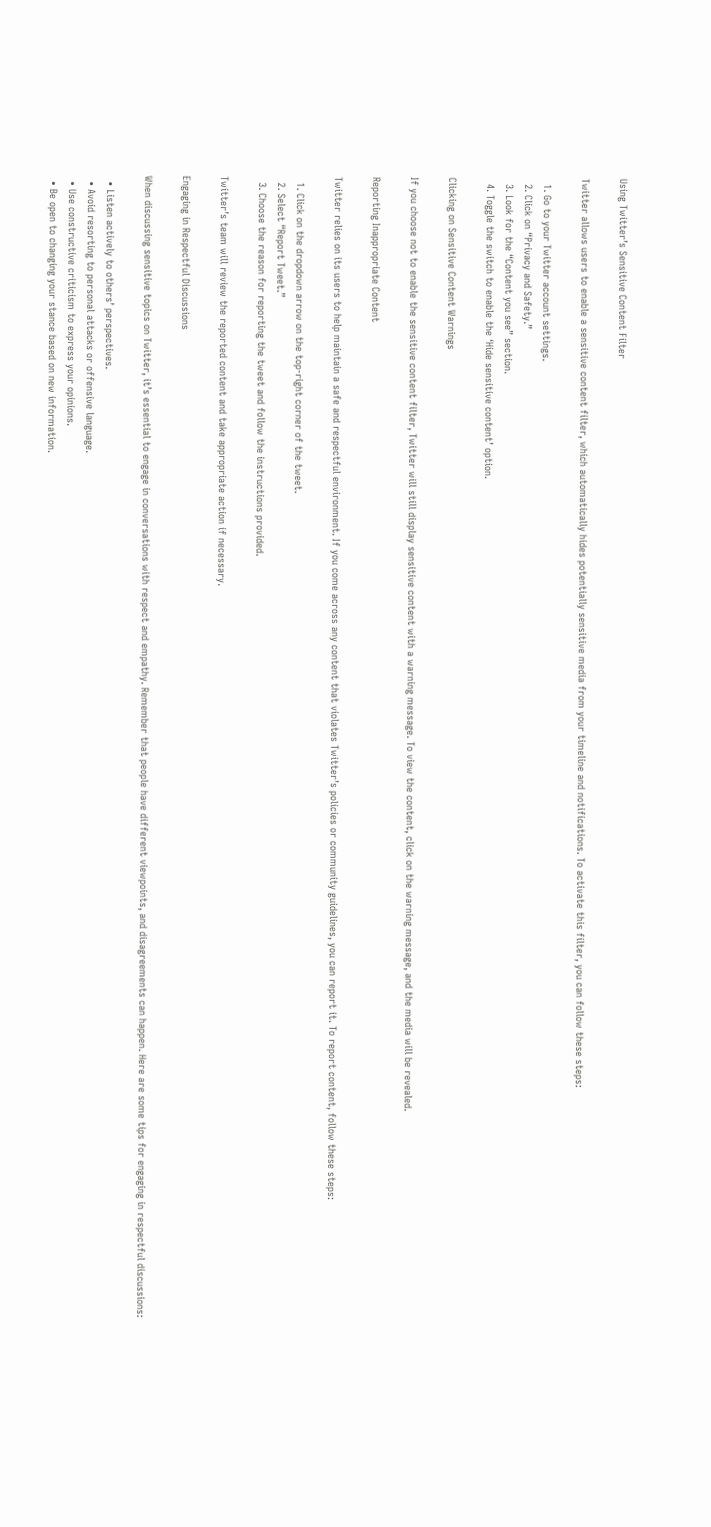Using Twitter’s Sensitive Content Filter

Twitter allows users to enable a sensitive content filter, which automatically hides potentially sensitive media from your timeline and notifications. To activate this filter, you can follow these steps:

  1. Go to your Twitter account settings.
  2. Click on “Privacy and Safety.”
  3. Look for the “Content you see” section.
  4. Toggle the switch to enable the ‘Hide sensitive content’ option.

Clicking on Sensitive Content Warnings

If you choose not to enable the sensitive content filter, Twitter will still display sensitive content with a warning message. To view the content, click on the warning message, and the media will be revealed.

Reporting Inappropriate Content

Twitter relies on its users to help maintain a safe and respectful environment. If you come across any content that violates Twitter’s policies or community guidelines, you can report it. To report content, follow these steps:

  1. Click on the dropdown arrow on the top-right corner of the tweet.
  2. Select “Report Tweet.”
  3. Choose the reason for reporting the tweet and follow the instructions provided.

Twitter’s team will review the reported content and take appropriate action if necessary.

Engaging in Respectful Discussions

When discussing sensitive topics on Twitter, it’s essential to engage in conversations with respect and empathy. Remember that people have different viewpoints, and disagreements can happen. Here are some tips for engaging in respectful discussions:

  • Listen actively to others’ perspectives.
  • Avoid resorting to personal attacks or offensive language.
  • Use constructive criticism to express your opinions.
  • Be open to changing your stance based on new information.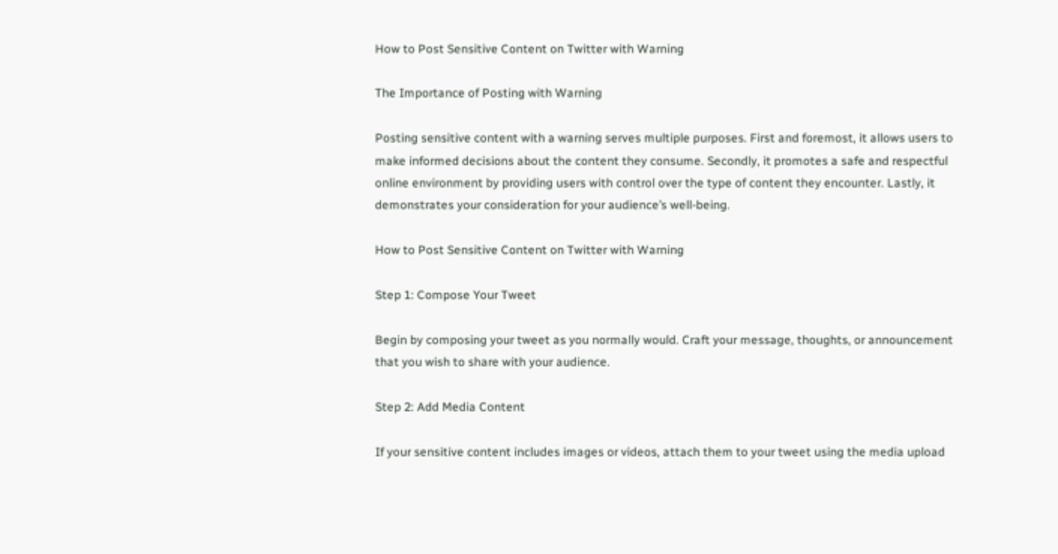How to Post Sensitive Content on Twitter with Warning

The Importance of Posting with Warning

Posting sensitive content with a warning serves multiple purposes. First and foremost, it allows users to make informed decisions about the content they consume. Secondly, it promotes a safe and respectful online environment by providing users with control over the type of content they encounter. Lastly, it demonstrates your consideration for your audience’s well-being.

How to Post Sensitive Content on Twitter with Warning

Step 1: Compose Your Tweet

Begin by composing your tweet as you normally would. Craft your message, thoughts, or announcement that you wish to share with your audience.

Step 2: Add Media Content

If your sensitive content includes images or videos, attach them to your tweet using the media upload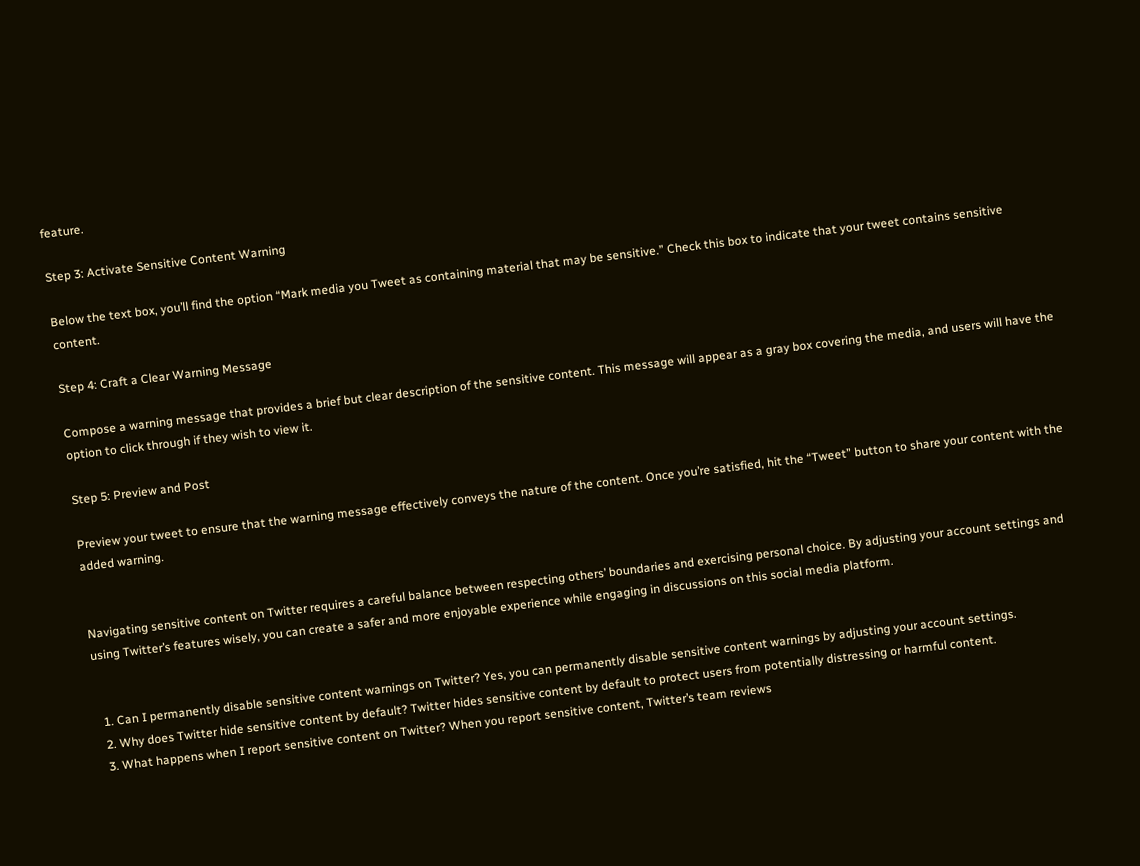feature.

Step 3: Activate Sensitive Content Warning

Below the text box, you’ll find the option “Mark media you Tweet as containing material that may be sensitive.” Check this box to indicate that your tweet contains sensitive content.

Step 4: Craft a Clear Warning Message

Compose a warning message that provides a brief but clear description of the sensitive content. This message will appear as a gray box covering the media, and users will have the option to click through if they wish to view it.

Step 5: Preview and Post

Preview your tweet to ensure that the warning message effectively conveys the nature of the content. Once you’re satisfied, hit the “Tweet” button to share your content with the added warning.


Navigating sensitive content on Twitter requires a careful balance between respecting others’ boundaries and exercising personal choice. By adjusting your account settings and using Twitter’s features wisely, you can create a safer and more enjoyable experience while engaging in discussions on this social media platform.


  1. Can I permanently disable sensitive content warnings on Twitter? Yes, you can permanently disable sensitive content warnings by adjusting your account settings.
  2. Why does Twitter hide sensitive content by default? Twitter hides sensitive content by default to protect users from potentially distressing or harmful content.
  3. What happens when I report sensitive content on Twitter? When you report sensitive content, Twitter’s team reviews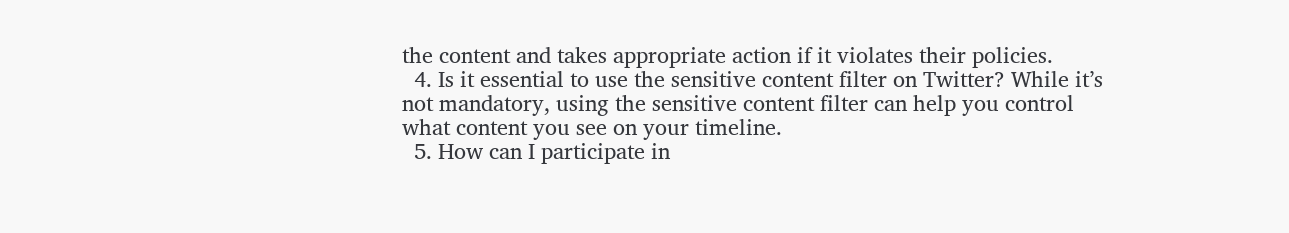the content and takes appropriate action if it violates their policies.
  4. Is it essential to use the sensitive content filter on Twitter? While it’s not mandatory, using the sensitive content filter can help you control what content you see on your timeline.
  5. How can I participate in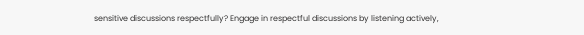sensitive discussions respectfully? Engage in respectful discussions by listening actively,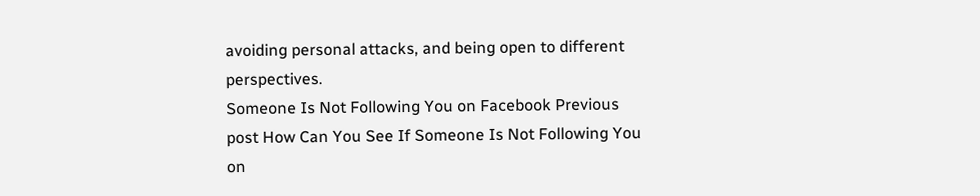avoiding personal attacks, and being open to different perspectives.
Someone Is Not Following You on Facebook Previous post How Can You See If Someone Is Not Following You on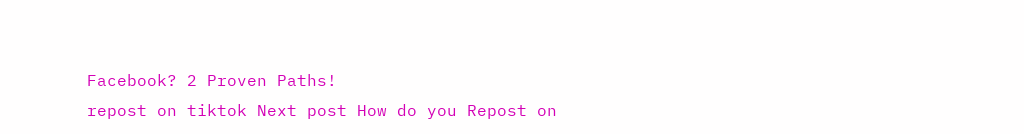Facebook? 2 Proven Paths!
repost on tiktok Next post How do you Repost on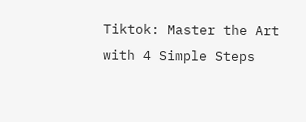Tiktok: Master the Art with 4 Simple Steps